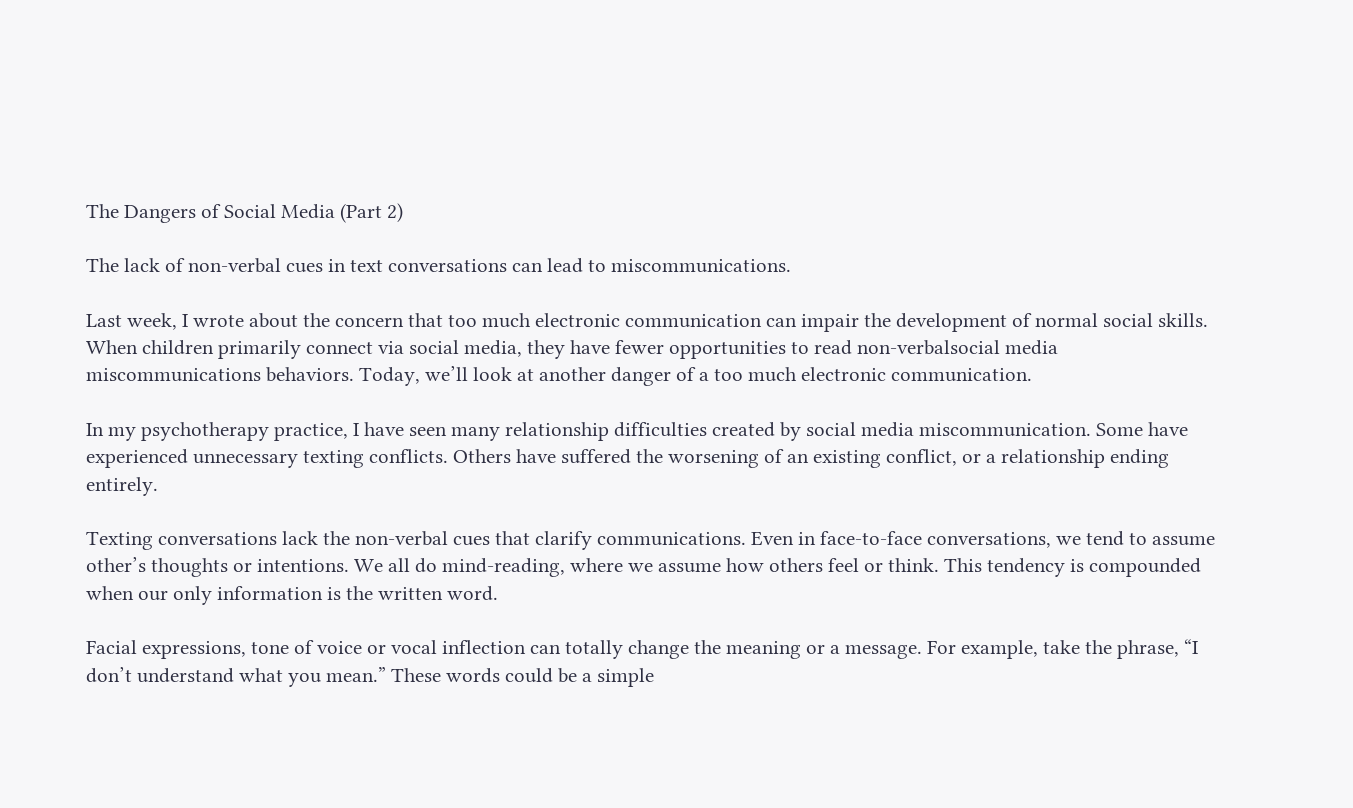The Dangers of Social Media (Part 2)

The lack of non-verbal cues in text conversations can lead to miscommunications.

Last week, I wrote about the concern that too much electronic communication can impair the development of normal social skills. When children primarily connect via social media, they have fewer opportunities to read non-verbalsocial media miscommunications behaviors. Today, we’ll look at another danger of a too much electronic communication.

In my psychotherapy practice, I have seen many relationship difficulties created by social media miscommunication. Some have experienced unnecessary texting conflicts. Others have suffered the worsening of an existing conflict, or a relationship ending entirely.

Texting conversations lack the non-verbal cues that clarify communications. Even in face-to-face conversations, we tend to assume other’s thoughts or intentions. We all do mind-reading, where we assume how others feel or think. This tendency is compounded when our only information is the written word.

Facial expressions, tone of voice or vocal inflection can totally change the meaning or a message. For example, take the phrase, “I don’t understand what you mean.” These words could be a simple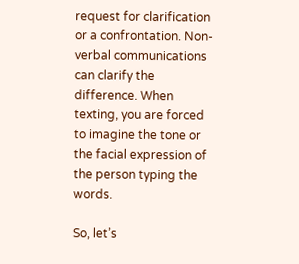request for clarification or a confrontation. Non-verbal communications can clarify the difference. When texting, you are forced to imagine the tone or the facial expression of the person typing the words.

So, let’s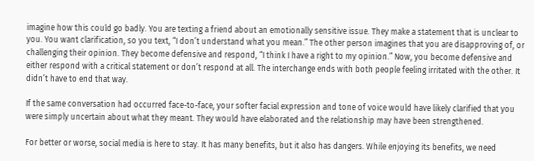imagine how this could go badly. You are texting a friend about an emotionally sensitive issue. They make a statement that is unclear to you. You want clarification, so you text, “I don’t understand what you mean.” The other person imagines that you are disapproving of, or challenging their opinion. They become defensive and respond, “I think I have a right to my opinion.” Now, you become defensive and either respond with a critical statement or don’t respond at all. The interchange ends with both people feeling irritated with the other. It didn’t have to end that way.

If the same conversation had occurred face-to-face, your softer facial expression and tone of voice would have likely clarified that you were simply uncertain about what they meant. They would have elaborated and the relationship may have been strengthened.

For better or worse, social media is here to stay. It has many benefits, but it also has dangers. While enjoying its benefits, we need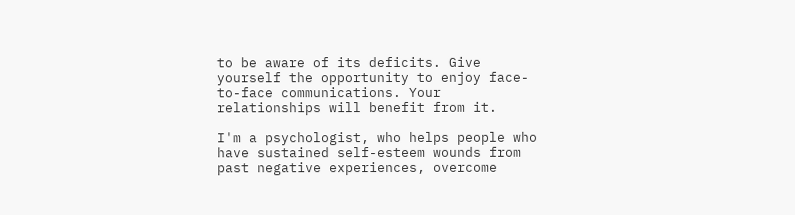to be aware of its deficits. Give yourself the opportunity to enjoy face-to-face communications. Your relationships will benefit from it.

I'm a psychologist, who helps people who have sustained self-esteem wounds from past negative experiences, overcome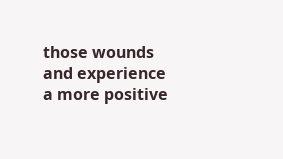those wounds and experience a more positive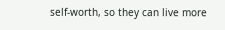self-worth, so they can live more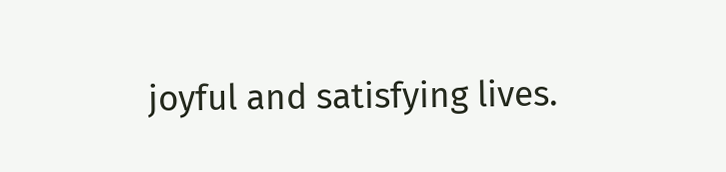joyful and satisfying lives.